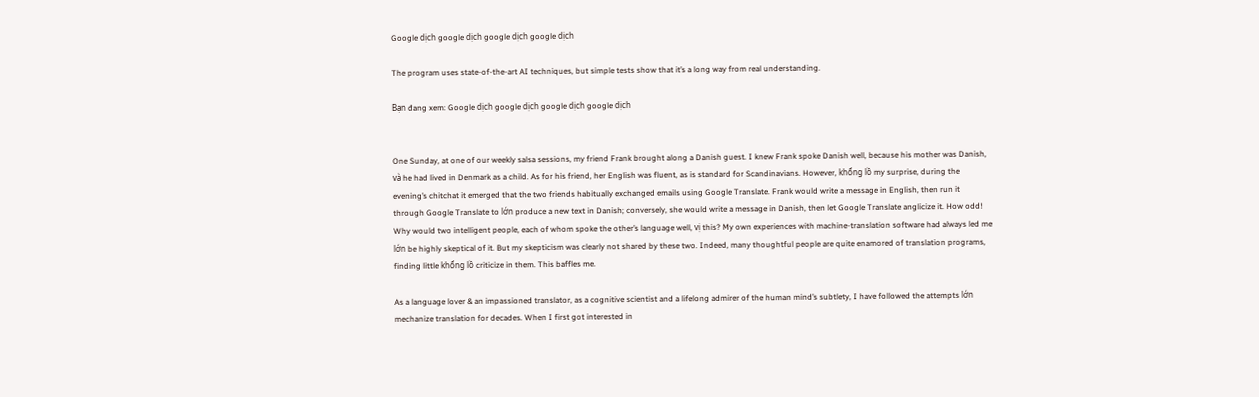Google dịch google dịch google dịch google dịch

The program uses state-of-the-art AI techniques, but simple tests show that it’s a long way from real understanding.

Bạn đang xem: Google dịch google dịch google dịch google dịch


One Sunday, at one of our weekly salsa sessions, my friend Frank brought along a Danish guest. I knew Frank spoke Danish well, because his mother was Danish, và he had lived in Denmark as a child. As for his friend, her English was fluent, as is standard for Scandinavians. However, khổng lồ my surprise, during the evening’s chitchat it emerged that the two friends habitually exchanged emails using Google Translate. Frank would write a message in English, then run it through Google Translate to lớn produce a new text in Danish; conversely, she would write a message in Danish, then let Google Translate anglicize it. How odd! Why would two intelligent people, each of whom spoke the other’s language well, vị this? My own experiences with machine-translation software had always led me lớn be highly skeptical of it. But my skepticism was clearly not shared by these two. Indeed, many thoughtful people are quite enamored of translation programs, finding little khổng lồ criticize in them. This baffles me.

As a language lover & an impassioned translator, as a cognitive scientist and a lifelong admirer of the human mind’s subtlety, I have followed the attempts lớn mechanize translation for decades. When I first got interested in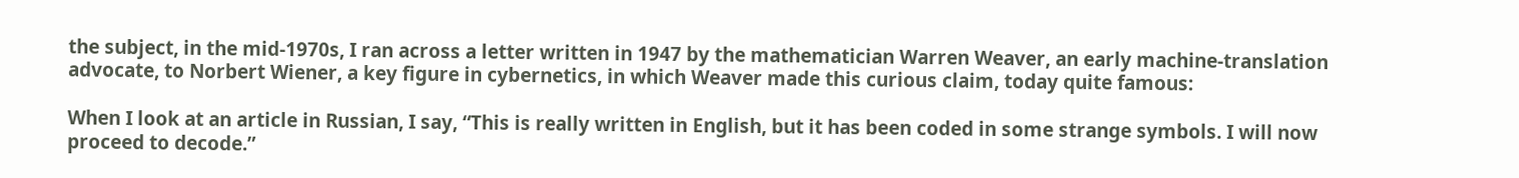the subject, in the mid-1970s, I ran across a letter written in 1947 by the mathematician Warren Weaver, an early machine-translation advocate, to Norbert Wiener, a key figure in cybernetics, in which Weaver made this curious claim, today quite famous:

When I look at an article in Russian, I say, “This is really written in English, but it has been coded in some strange symbols. I will now proceed to decode.”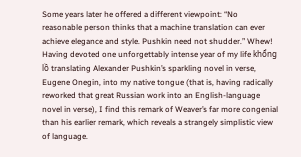Some years later he offered a different viewpoint: “No reasonable person thinks that a machine translation can ever achieve elegance and style. Pushkin need not shudder.” Whew! Having devoted one unforgettably intense year of my life khổng lồ translating Alexander Pushkin’s sparkling novel in verse, Eugene Onegin, into my native tongue (that is, having radically reworked that great Russian work into an English-language novel in verse), I find this remark of Weaver’s far more congenial than his earlier remark, which reveals a strangely simplistic view of language.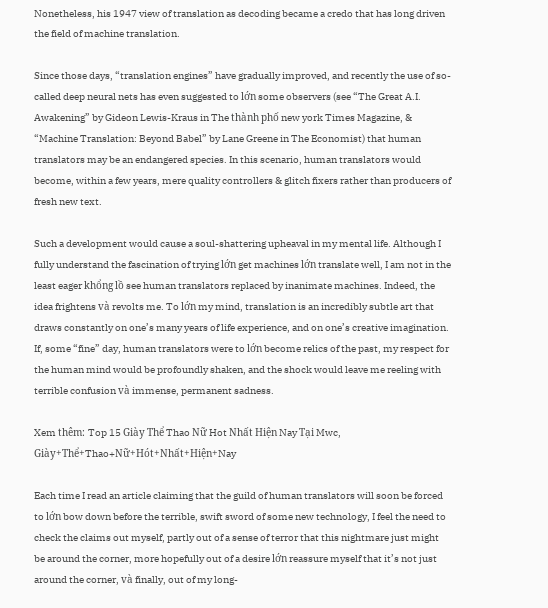Nonetheless, his 1947 view of translation as decoding became a credo that has long driven the field of machine translation.

Since those days, “translation engines” have gradually improved, and recently the use of so-called deep neural nets has even suggested to lớn some observers (see “The Great A.I. Awakening” by Gideon Lewis-Kraus in The thành phố new york Times Magazine, & “Machine Translation: Beyond Babel” by Lane Greene in The Economist) that human translators may be an endangered species. In this scenario, human translators would become, within a few years, mere quality controllers & glitch fixers rather than producers of fresh new text.

Such a development would cause a soul-shattering upheaval in my mental life. Although I fully understand the fascination of trying lớn get machines lớn translate well, I am not in the least eager khổng lồ see human translators replaced by inanimate machines. Indeed, the idea frightens và revolts me. To lớn my mind, translation is an incredibly subtle art that draws constantly on one’s many years of life experience, and on one’s creative imagination. If, some “fine” day, human translators were to lớn become relics of the past, my respect for the human mind would be profoundly shaken, and the shock would leave me reeling with terrible confusion và immense, permanent sadness.

Xem thêm: Top 15 Giày Thể Thao Nữ Hot Nhất Hiện Nay Tại Mwc, Giày+Thể+Thao+Nữ+Hót+Nhất+Hiện+Nay

Each time I read an article claiming that the guild of human translators will soon be forced to lớn bow down before the terrible, swift sword of some new technology, I feel the need to check the claims out myself, partly out of a sense of terror that this nightmare just might be around the corner, more hopefully out of a desire lớn reassure myself that it’s not just around the corner, và finally, out of my long-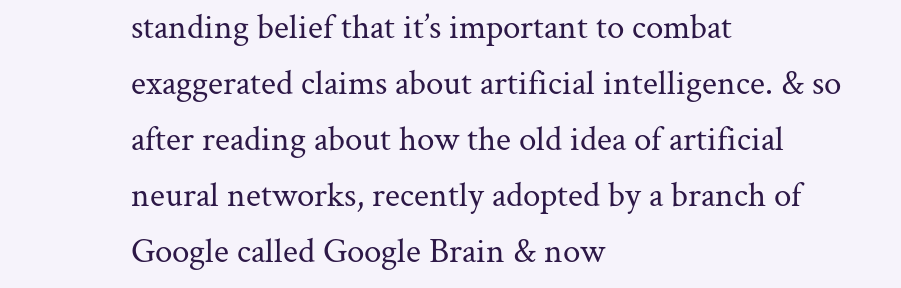standing belief that it’s important to combat exaggerated claims about artificial intelligence. & so after reading about how the old idea of artificial neural networks, recently adopted by a branch of Google called Google Brain & now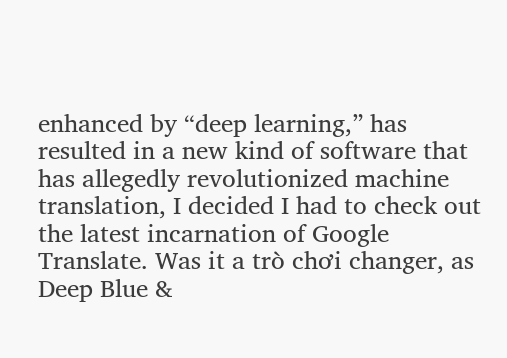enhanced by “deep learning,” has resulted in a new kind of software that has allegedly revolutionized machine translation, I decided I had to check out the latest incarnation of Google Translate. Was it a trò chơi changer, as Deep Blue &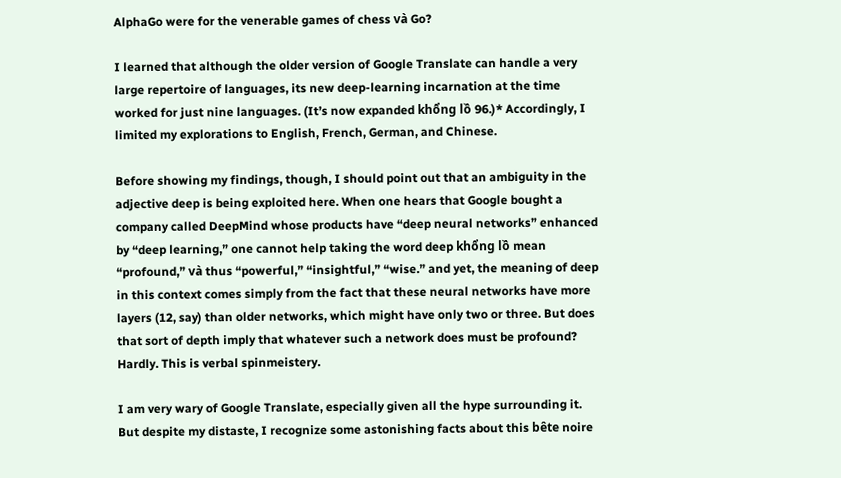AlphaGo were for the venerable games of chess và Go?

I learned that although the older version of Google Translate can handle a very large repertoire of languages, its new deep-learning incarnation at the time worked for just nine languages. (It’s now expanded khổng lồ 96.)* Accordingly, I limited my explorations to English, French, German, and Chinese.

Before showing my findings, though, I should point out that an ambiguity in the adjective deep is being exploited here. When one hears that Google bought a company called DeepMind whose products have “deep neural networks” enhanced by “deep learning,” one cannot help taking the word deep khổng lồ mean “profound,” và thus “powerful,” “insightful,” “wise.” and yet, the meaning of deep in this context comes simply from the fact that these neural networks have more layers (12, say) than older networks, which might have only two or three. But does that sort of depth imply that whatever such a network does must be profound? Hardly. This is verbal spinmeistery.

I am very wary of Google Translate, especially given all the hype surrounding it. But despite my distaste, I recognize some astonishing facts about this bête noire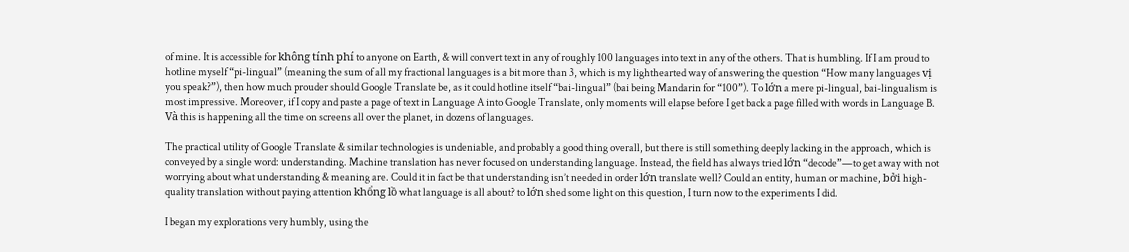of mine. It is accessible for không tính phí to anyone on Earth, & will convert text in any of roughly 100 languages into text in any of the others. That is humbling. If I am proud to hotline myself “pi-lingual” (meaning the sum of all my fractional languages is a bit more than 3, which is my lighthearted way of answering the question “How many languages vị you speak?”), then how much prouder should Google Translate be, as it could hotline itself “bai-lingual” (bai being Mandarin for “100”). To lớn a mere pi-lingual, bai-lingualism is most impressive. Moreover, if I copy and paste a page of text in Language A into Google Translate, only moments will elapse before I get back a page filled with words in Language B. Và this is happening all the time on screens all over the planet, in dozens of languages.

The practical utility of Google Translate & similar technologies is undeniable, and probably a good thing overall, but there is still something deeply lacking in the approach, which is conveyed by a single word: understanding. Machine translation has never focused on understanding language. Instead, the field has always tried lớn “decode”—to get away with not worrying about what understanding & meaning are. Could it in fact be that understanding isn’t needed in order lớn translate well? Could an entity, human or machine, bởi high-quality translation without paying attention khổng lồ what language is all about? to lớn shed some light on this question, I turn now to the experiments I did.

I began my explorations very humbly, using the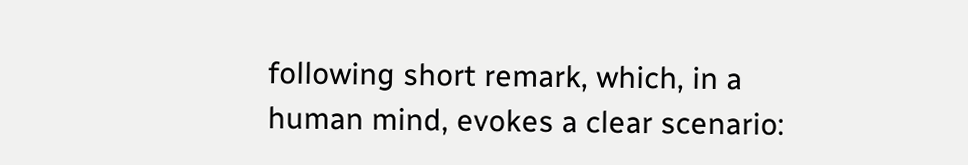following short remark, which, in a human mind, evokes a clear scenario: